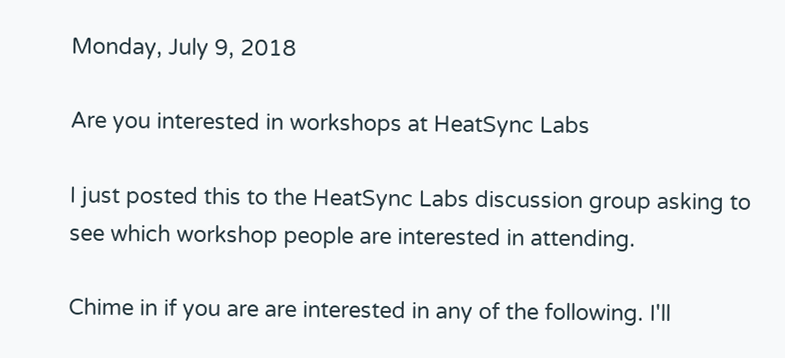Monday, July 9, 2018

Are you interested in workshops at HeatSync Labs

I just posted this to the HeatSync Labs discussion group asking to see which workshop people are interested in attending.

Chime in if you are are interested in any of the following. I'll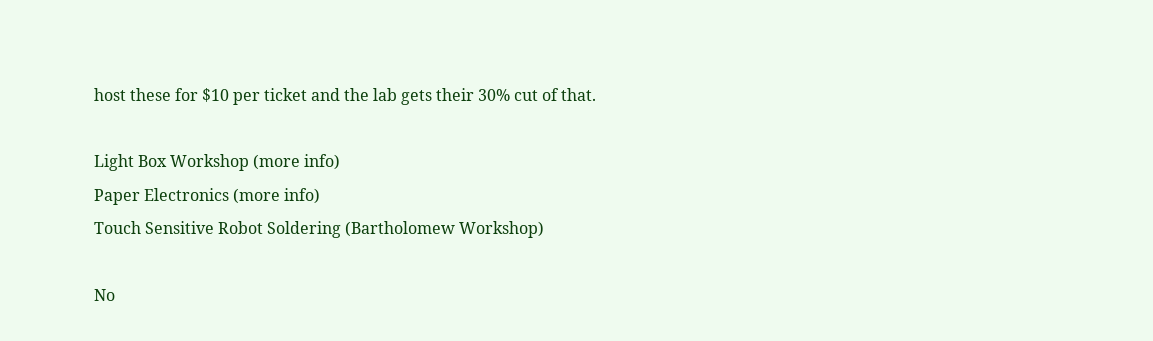host these for $10 per ticket and the lab gets their 30% cut of that.

Light Box Workshop (more info)
Paper Electronics (more info)
Touch Sensitive Robot Soldering (Bartholomew Workshop)

No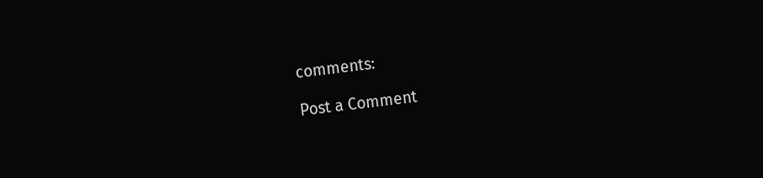comments:

Post a Comment